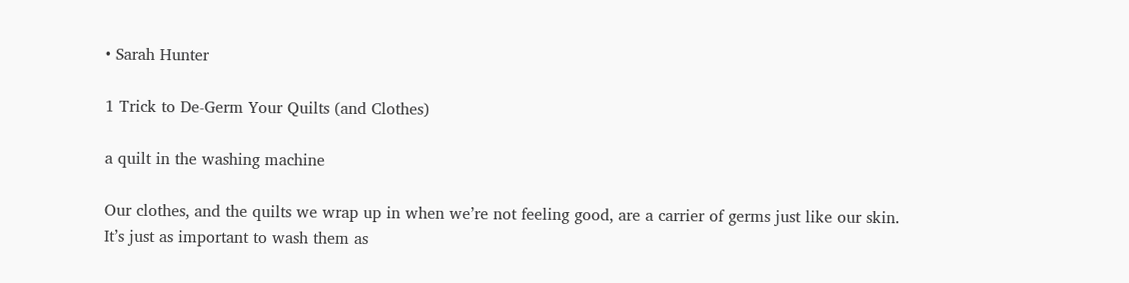• Sarah Hunter

1 Trick to De-Germ Your Quilts (and Clothes)

a quilt in the washing machine

Our clothes, and the quilts we wrap up in when we’re not feeling good, are a carrier of germs just like our skin. It’s just as important to wash them as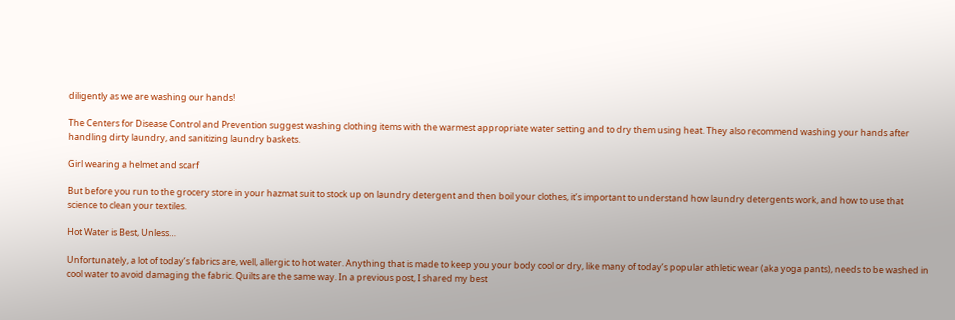diligently as we are washing our hands!

The Centers for Disease Control and Prevention suggest washing clothing items with the warmest appropriate water setting and to dry them using heat. They also recommend washing your hands after handling dirty laundry, and sanitizing laundry baskets.

Girl wearing a helmet and scarf

But before you run to the grocery store in your hazmat suit to stock up on laundry detergent and then boil your clothes, it’s important to understand how laundry detergents work, and how to use that science to clean your textiles.

Hot Water is Best, Unless…

Unfortunately, a lot of today’s fabrics are, well, allergic to hot water. Anything that is made to keep you your body cool or dry, like many of today’s popular athletic wear (aka yoga pants), needs to be washed in cool water to avoid damaging the fabric. Quilts are the same way. In a previous post, I shared my best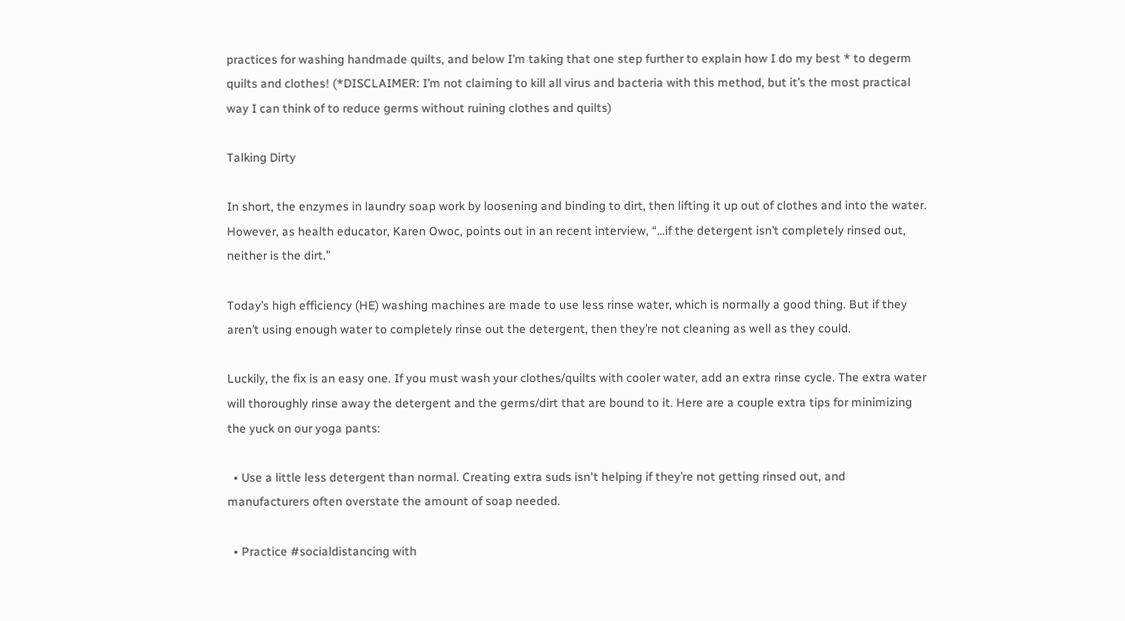practices for washing handmade quilts, and below I’m taking that one step further to explain how I do my best * to degerm quilts and clothes! (*DISCLAIMER: I’m not claiming to kill all virus and bacteria with this method, but it’s the most practical way I can think of to reduce germs without ruining clothes and quilts)

Talking Dirty

In short, the enzymes in laundry soap work by loosening and binding to dirt, then lifting it up out of clothes and into the water. However, as health educator, Karen Owoc, points out in an recent interview, “…if the detergent isn’t completely rinsed out, neither is the dirt.”

Today’s high efficiency (HE) washing machines are made to use less rinse water, which is normally a good thing. But if they aren’t using enough water to completely rinse out the detergent, then they’re not cleaning as well as they could.

Luckily, the fix is an easy one. If you must wash your clothes/quilts with cooler water, add an extra rinse cycle. The extra water will thoroughly rinse away the detergent and the germs/dirt that are bound to it. Here are a couple extra tips for minimizing the yuck on our yoga pants:

  • Use a little less detergent than normal. Creating extra suds isn't helping if they’re not getting rinsed out, and manufacturers often overstate the amount of soap needed.

  • Practice #socialdistancing with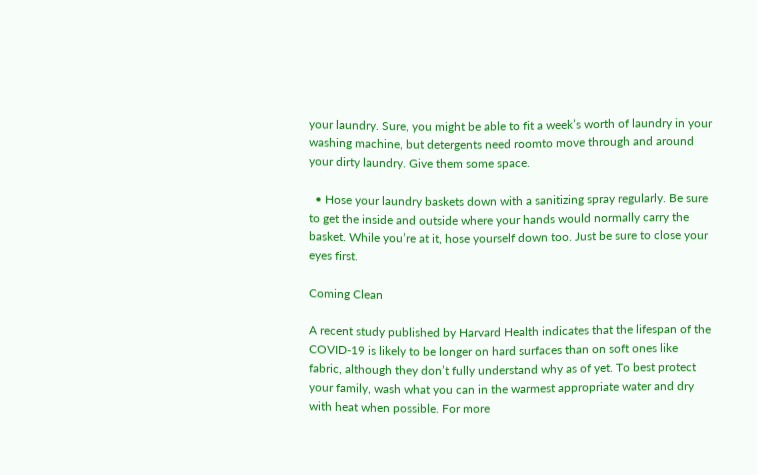your laundry. Sure, you might be able to fit a week’s worth of laundry in your washing machine, but detergents need roomto move through and around your dirty laundry. Give them some space.

  • Hose your laundry baskets down with a sanitizing spray regularly. Be sure to get the inside and outside where your hands would normally carry the basket. While you’re at it, hose yourself down too. Just be sure to close your eyes first.

Coming Clean

A recent study published by Harvard Health indicates that the lifespan of the COVID-19 is likely to be longer on hard surfaces than on soft ones like fabric, although they don’t fully understand why as of yet. To best protect your family, wash what you can in the warmest appropriate water and dry with heat when possible. For more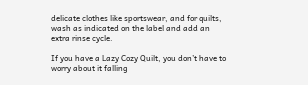delicate clothes like sportswear, and for quilts, wash as indicated on the label and add an extra rinse cycle.

If you have a Lazy Cozy Quilt, you don’t have to worry about it falling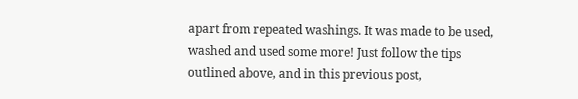apart from repeated washings. It was made to be used, washed and used some more! Just follow the tips outlined above, and in this previous post,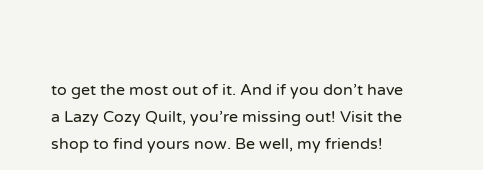to get the most out of it. And if you don’t have a Lazy Cozy Quilt, you’re missing out! Visit the shop to find yours now. Be well, my friends!